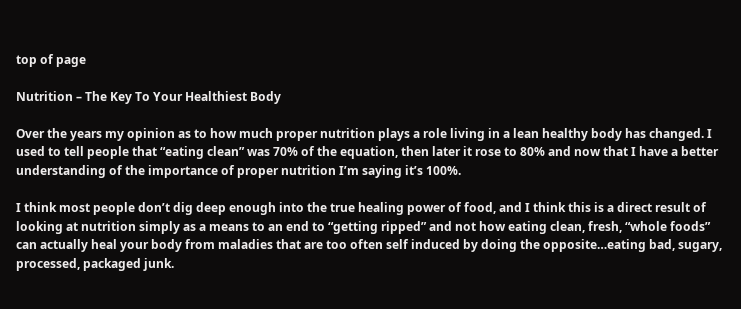top of page

Nutrition – The Key To Your Healthiest Body

Over the years my opinion as to how much proper nutrition plays a role living in a lean healthy body has changed. I used to tell people that “eating clean” was 70% of the equation, then later it rose to 80% and now that I have a better understanding of the importance of proper nutrition I’m saying it’s 100%.

I think most people don’t dig deep enough into the true healing power of food, and I think this is a direct result of looking at nutrition simply as a means to an end to “getting ripped” and not how eating clean, fresh, “whole foods” can actually heal your body from maladies that are too often self induced by doing the opposite…eating bad, sugary, processed, packaged junk.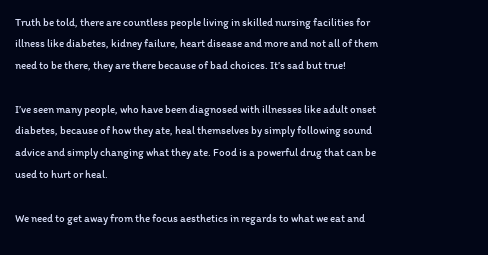Truth be told, there are countless people living in skilled nursing facilities for illness like diabetes, kidney failure, heart disease and more and not all of them need to be there, they are there because of bad choices. It’s sad but true!

I’ve seen many people, who have been diagnosed with illnesses like adult onset diabetes, because of how they ate, heal themselves by simply following sound advice and simply changing what they ate. Food is a powerful drug that can be used to hurt or heal.

We need to get away from the focus aesthetics in regards to what we eat and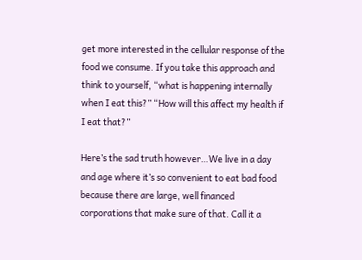get more interested in the cellular response of the food we consume. If you take this approach and think to yourself, “what is happening internally when I eat this?” “How will this affect my health if I eat that?”

Here’s the sad truth however…We live in a day and age where it’s so convenient to eat bad food because there are large, well financed corporations that make sure of that. Call it a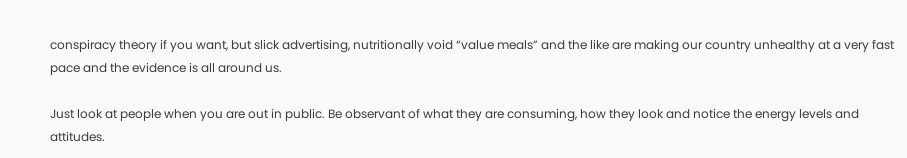conspiracy theory if you want, but slick advertising, nutritionally void “value meals” and the like are making our country unhealthy at a very fast pace and the evidence is all around us.

Just look at people when you are out in public. Be observant of what they are consuming, how they look and notice the energy levels and attitudes.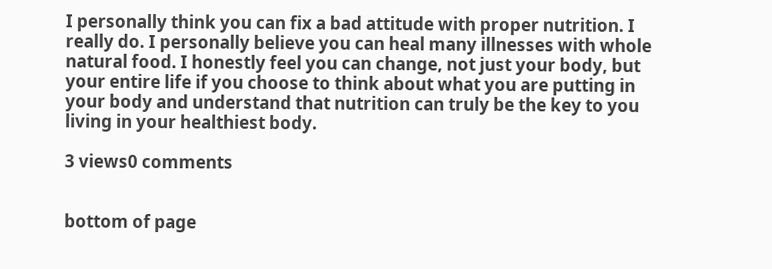I personally think you can fix a bad attitude with proper nutrition. I really do. I personally believe you can heal many illnesses with whole natural food. I honestly feel you can change, not just your body, but your entire life if you choose to think about what you are putting in your body and understand that nutrition can truly be the key to you living in your healthiest body.

3 views0 comments


bottom of page